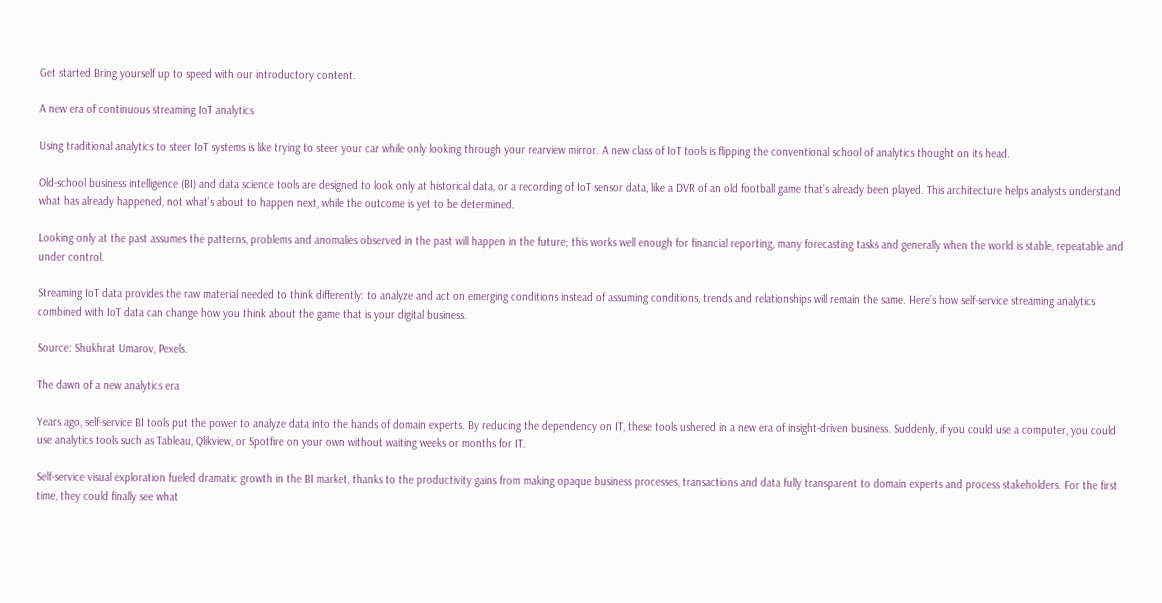Get started Bring yourself up to speed with our introductory content.

A new era of continuous streaming IoT analytics

Using traditional analytics to steer IoT systems is like trying to steer your car while only looking through your rearview mirror. A new class of IoT tools is flipping the conventional school of analytics thought on its head.

Old-school business intelligence (BI) and data science tools are designed to look only at historical data, or a recording of IoT sensor data, like a DVR of an old football game that’s already been played. This architecture helps analysts understand what has already happened, not what’s about to happen next, while the outcome is yet to be determined.

Looking only at the past assumes the patterns, problems and anomalies observed in the past will happen in the future; this works well enough for financial reporting, many forecasting tasks and generally when the world is stable, repeatable and under control.

Streaming IoT data provides the raw material needed to think differently: to analyze and act on emerging conditions instead of assuming conditions, trends and relationships will remain the same. Here’s how self-service streaming analytics combined with IoT data can change how you think about the game that is your digital business.

Source: Shukhrat Umarov, Pexels.

The dawn of a new analytics era

Years ago, self-service BI tools put the power to analyze data into the hands of domain experts. By reducing the dependency on IT, these tools ushered in a new era of insight-driven business. Suddenly, if you could use a computer, you could use analytics tools such as Tableau, Qlikview, or Spotfire on your own without waiting weeks or months for IT.

Self-service visual exploration fueled dramatic growth in the BI market, thanks to the productivity gains from making opaque business processes, transactions and data fully transparent to domain experts and process stakeholders. For the first time, they could finally see what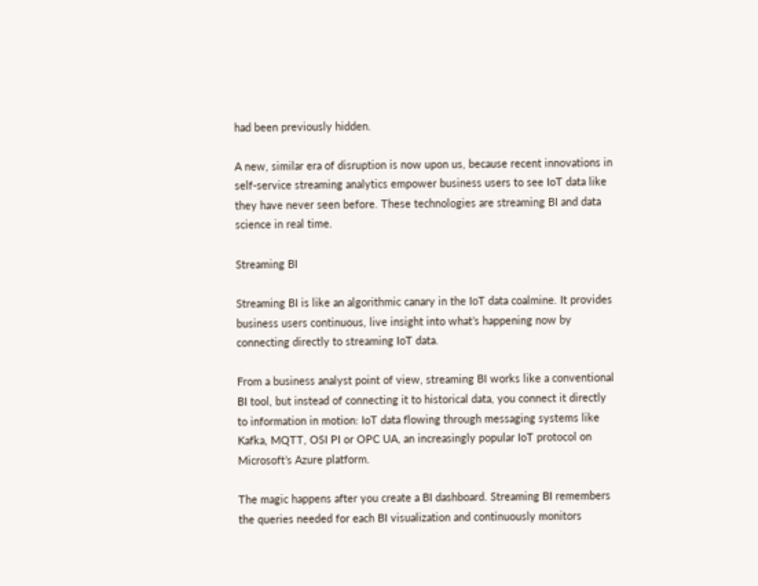had been previously hidden.

A new, similar era of disruption is now upon us, because recent innovations in self-service streaming analytics empower business users to see IoT data like they have never seen before. These technologies are streaming BI and data science in real time.

Streaming BI

Streaming BI is like an algorithmic canary in the IoT data coalmine. It provides business users continuous, live insight into what’s happening now by connecting directly to streaming IoT data.

From a business analyst point of view, streaming BI works like a conventional BI tool, but instead of connecting it to historical data, you connect it directly to information in motion: IoT data flowing through messaging systems like Kafka, MQTT, OSI PI or OPC UA, an increasingly popular IoT protocol on Microsoft’s Azure platform.

The magic happens after you create a BI dashboard. Streaming BI remembers the queries needed for each BI visualization and continuously monitors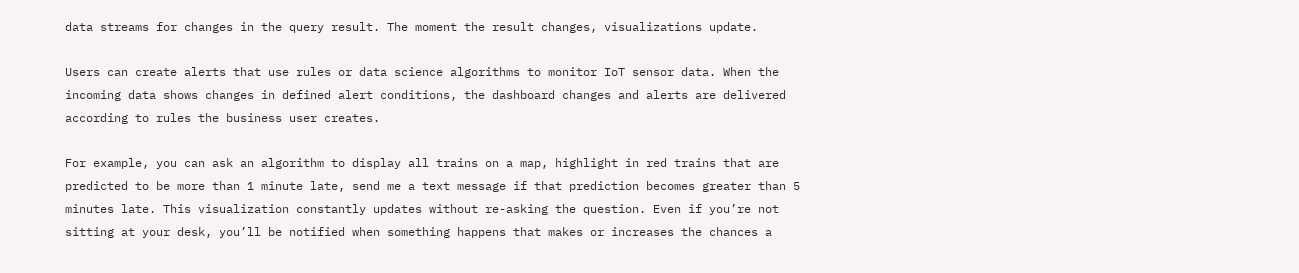data streams for changes in the query result. The moment the result changes, visualizations update.

Users can create alerts that use rules or data science algorithms to monitor IoT sensor data. When the incoming data shows changes in defined alert conditions, the dashboard changes and alerts are delivered according to rules the business user creates.

For example, you can ask an algorithm to display all trains on a map, highlight in red trains that are predicted to be more than 1 minute late, send me a text message if that prediction becomes greater than 5 minutes late. This visualization constantly updates without re-asking the question. Even if you’re not sitting at your desk, you’ll be notified when something happens that makes or increases the chances a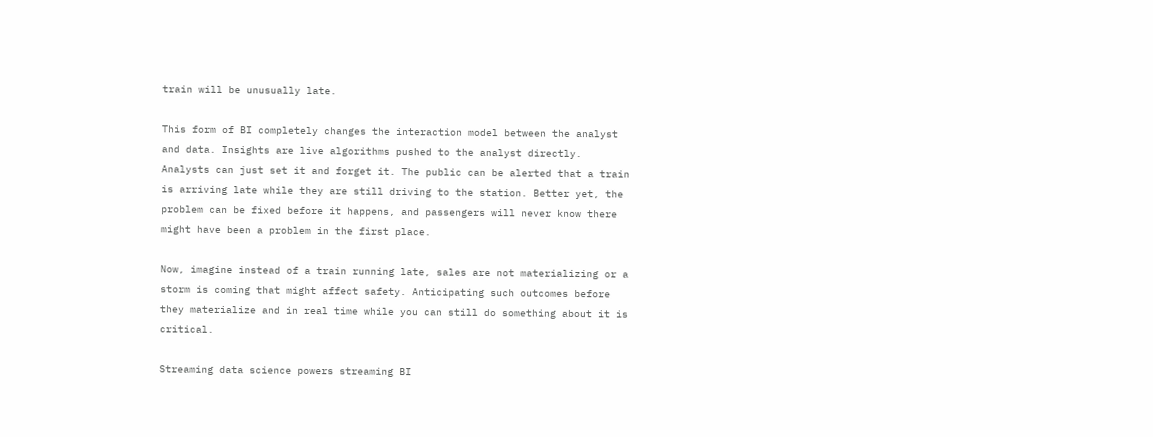train will be unusually late.

This form of BI completely changes the interaction model between the analyst and data. Insights are live algorithms pushed to the analyst directly. Analysts can just set it and forget it. The public can be alerted that a train is arriving late while they are still driving to the station. Better yet, the problem can be fixed before it happens, and passengers will never know there might have been a problem in the first place.

Now, imagine instead of a train running late, sales are not materializing or a storm is coming that might affect safety. Anticipating such outcomes before they materialize and in real time while you can still do something about it is critical.

Streaming data science powers streaming BI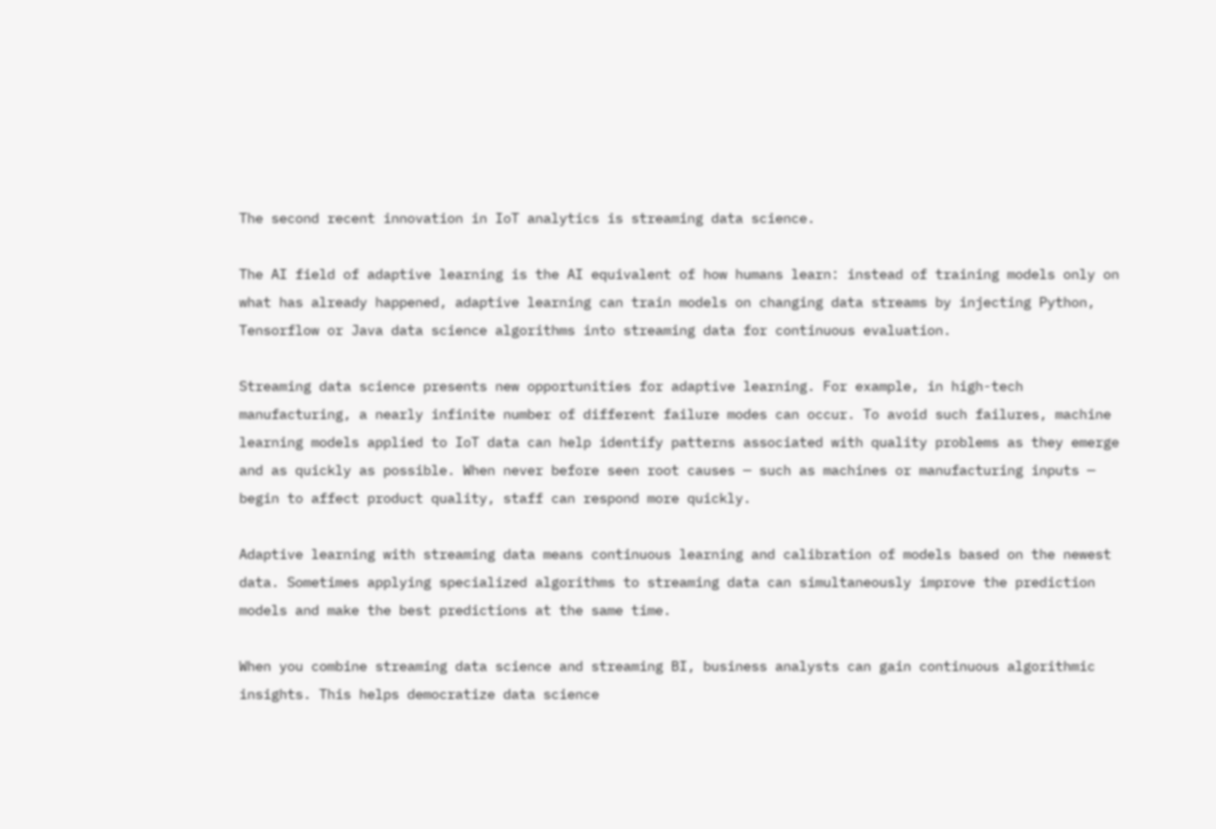The second recent innovation in IoT analytics is streaming data science.

The AI field of adaptive learning is the AI equivalent of how humans learn: instead of training models only on what has already happened, adaptive learning can train models on changing data streams by injecting Python, Tensorflow or Java data science algorithms into streaming data for continuous evaluation.

Streaming data science presents new opportunities for adaptive learning. For example, in high-tech manufacturing, a nearly infinite number of different failure modes can occur. To avoid such failures, machine learning models applied to IoT data can help identify patterns associated with quality problems as they emerge and as quickly as possible. When never before seen root causes — such as machines or manufacturing inputs — begin to affect product quality, staff can respond more quickly.

Adaptive learning with streaming data means continuous learning and calibration of models based on the newest data. Sometimes applying specialized algorithms to streaming data can simultaneously improve the prediction models and make the best predictions at the same time.

When you combine streaming data science and streaming BI, business analysts can gain continuous algorithmic insights. This helps democratize data science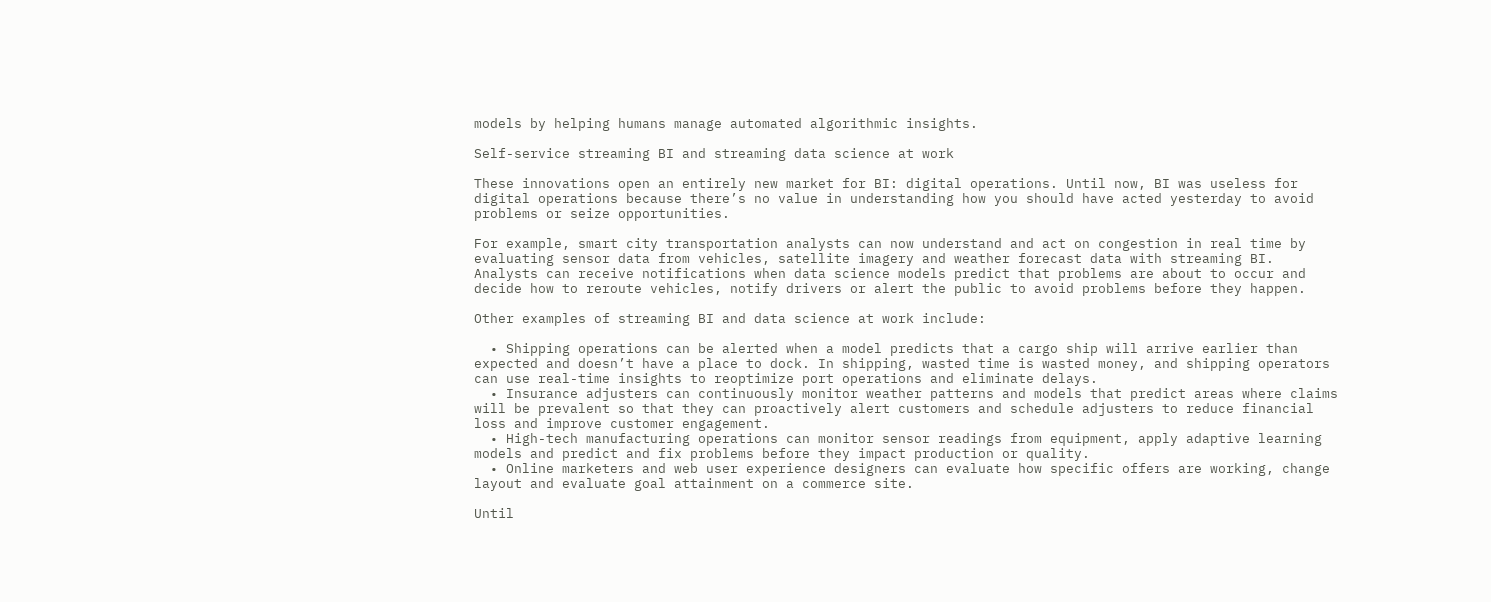models by helping humans manage automated algorithmic insights.

Self-service streaming BI and streaming data science at work

These innovations open an entirely new market for BI: digital operations. Until now, BI was useless for digital operations because there’s no value in understanding how you should have acted yesterday to avoid problems or seize opportunities.

For example, smart city transportation analysts can now understand and act on congestion in real time by evaluating sensor data from vehicles, satellite imagery and weather forecast data with streaming BI. Analysts can receive notifications when data science models predict that problems are about to occur and decide how to reroute vehicles, notify drivers or alert the public to avoid problems before they happen.

Other examples of streaming BI and data science at work include:

  • Shipping operations can be alerted when a model predicts that a cargo ship will arrive earlier than expected and doesn’t have a place to dock. In shipping, wasted time is wasted money, and shipping operators can use real-time insights to reoptimize port operations and eliminate delays.
  • Insurance adjusters can continuously monitor weather patterns and models that predict areas where claims will be prevalent so that they can proactively alert customers and schedule adjusters to reduce financial loss and improve customer engagement.
  • High-tech manufacturing operations can monitor sensor readings from equipment, apply adaptive learning models and predict and fix problems before they impact production or quality.
  • Online marketers and web user experience designers can evaluate how specific offers are working, change layout and evaluate goal attainment on a commerce site.

Until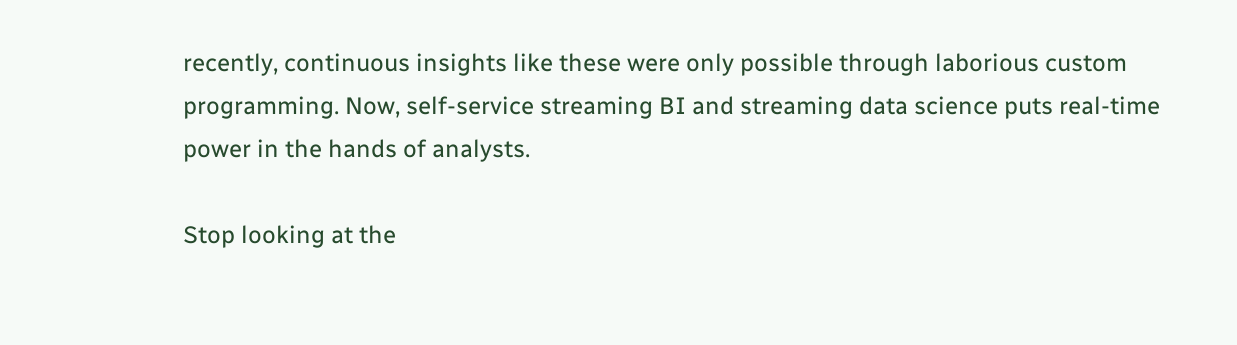recently, continuous insights like these were only possible through laborious custom programming. Now, self-service streaming BI and streaming data science puts real-time power in the hands of analysts.

Stop looking at the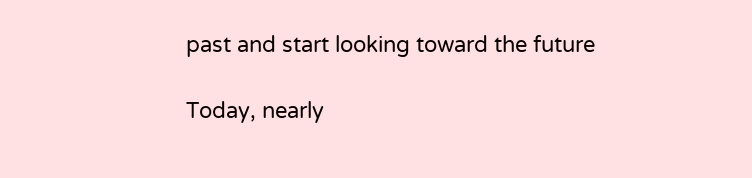past and start looking toward the future

Today, nearly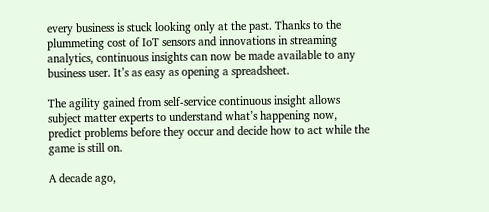every business is stuck looking only at the past. Thanks to the plummeting cost of IoT sensors and innovations in streaming analytics, continuous insights can now be made available to any business user. It’s as easy as opening a spreadsheet.

The agility gained from self-service continuous insight allows subject matter experts to understand what’s happening now, predict problems before they occur and decide how to act while the game is still on.

A decade ago,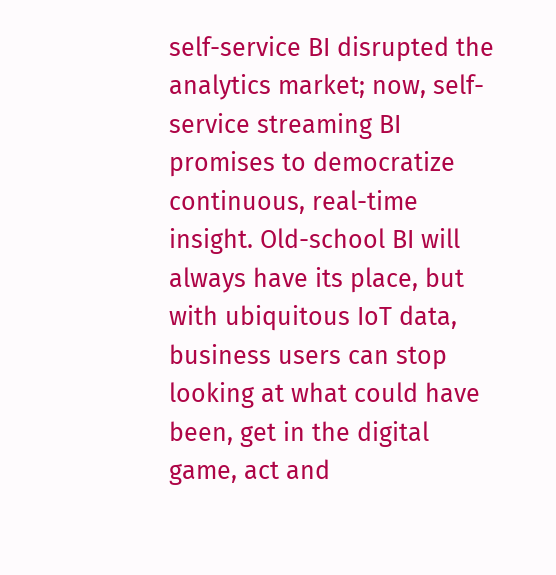self-service BI disrupted the analytics market; now, self-service streaming BI promises to democratize continuous, real-time insight. Old-school BI will always have its place, but with ubiquitous IoT data, business users can stop looking at what could have been, get in the digital game, act and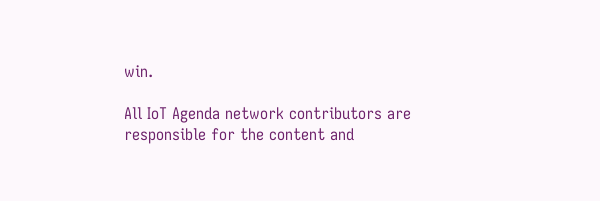win.

All IoT Agenda network contributors are responsible for the content and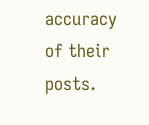accuracy of their posts.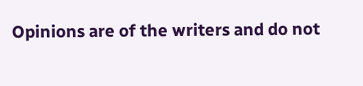Opinions are of the writers and do not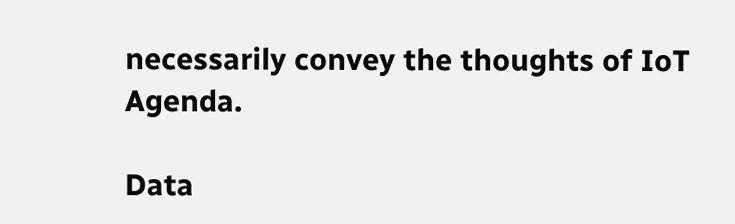necessarily convey the thoughts of IoT Agenda.

Data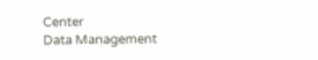Center
Data Management